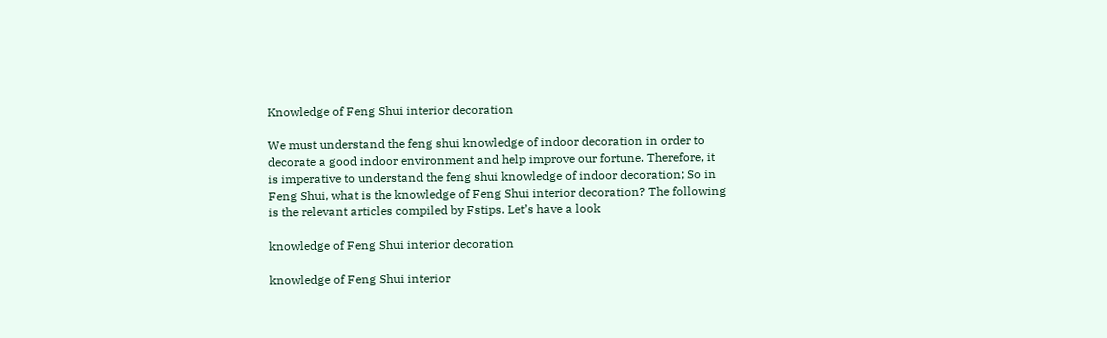Knowledge of Feng Shui interior decoration

We must understand the feng shui knowledge of indoor decoration in order to decorate a good indoor environment and help improve our fortune. Therefore, it is imperative to understand the feng shui knowledge of indoor decoration; So in Feng Shui, what is the knowledge of Feng Shui interior decoration? The following is the relevant articles compiled by Fstips. Let’s have a look

knowledge of Feng Shui interior decoration

knowledge of Feng Shui interior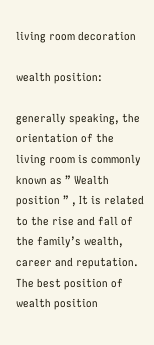living room decoration

wealth position:

generally speaking, the orientation of the living room is commonly known as ” Wealth position ” , It is related to the rise and fall of the family’s wealth, career and reputation. The best position of wealth position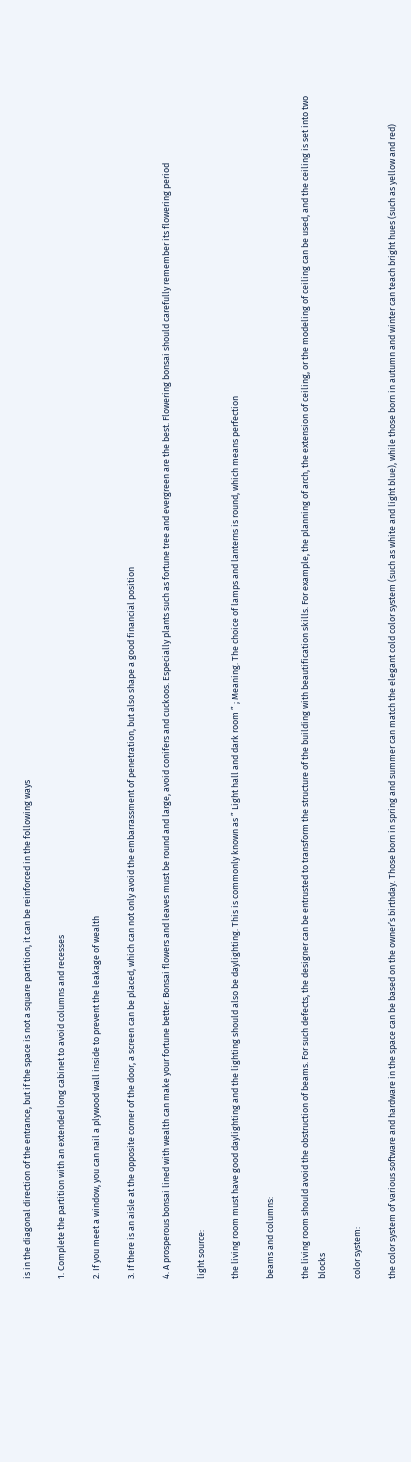is in the diagonal direction of the entrance, but if the space is not a square partition, it can be reinforced in the following ways

1. Complete the partition with an extended long cabinet to avoid columns and recesses

2. If you meet a window, you can nail a plywood wall inside to prevent the leakage of wealth

3. If there is an aisle at the opposite corner of the door, a screen can be placed, which can not only avoid the embarrassment of penetration, but also shape a good financial position

4. A prosperous bonsai lined with wealth can make your fortune better. Bonsai flowers and leaves must be round and large, avoid conifers and cuckoos. Especially plants such as fortune tree and evergreen are the best. Flowering bonsai should carefully remember its flowering period

light source:

the living room must have good daylighting and the lighting should also be daylighting. This is commonly known as ” Light hall and dark room ” ; Meaning. The choice of lamps and lanterns is round, which means perfection

beams and columns:

the living room should avoid the obstruction of beams. For such defects, the designer can be entrusted to transform the structure of the building with beautification skills. For example, the planning of arch, the extension of ceiling, or the modeling of ceiling can be used, and the ceiling is set into two blocks

color system:

the color system of various software and hardware in the space can be based on the owner’s birthday. Those born in spring and summer can match the elegant cold color system (such as white and light blue), while those born in autumn and winter can teach bright hues (such as yellow and red)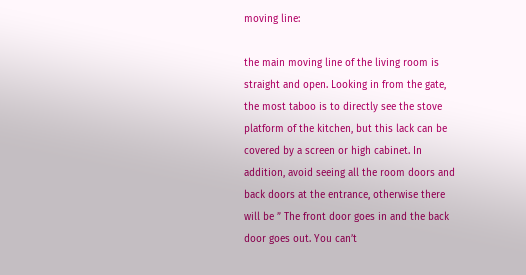moving line:

the main moving line of the living room is straight and open. Looking in from the gate, the most taboo is to directly see the stove platform of the kitchen, but this lack can be covered by a screen or high cabinet. In addition, avoid seeing all the room doors and back doors at the entrance, otherwise there will be ” The front door goes in and the back door goes out. You can’t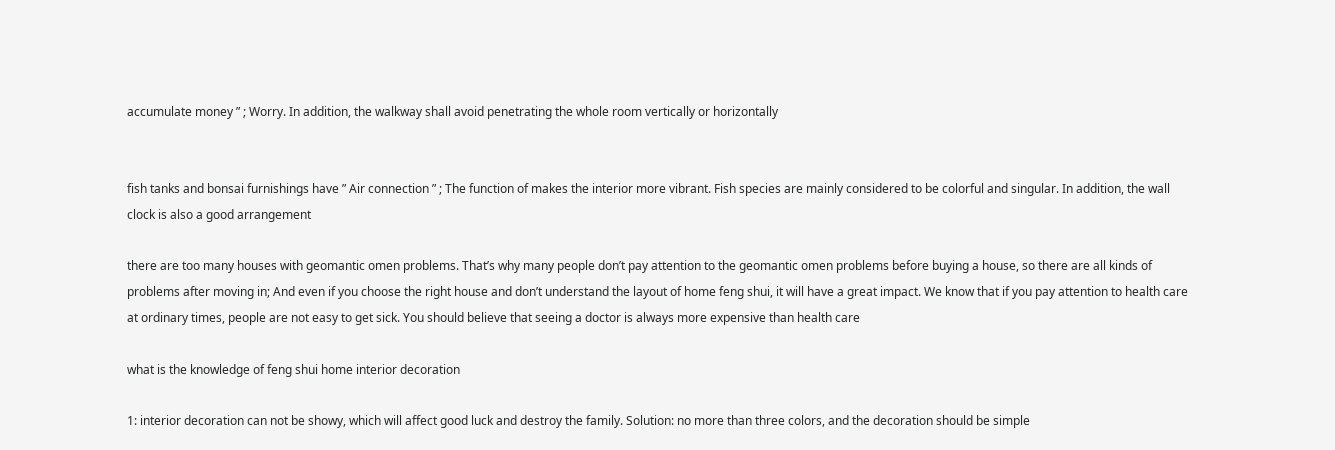accumulate money ” ; Worry. In addition, the walkway shall avoid penetrating the whole room vertically or horizontally


fish tanks and bonsai furnishings have ” Air connection ” ; The function of makes the interior more vibrant. Fish species are mainly considered to be colorful and singular. In addition, the wall clock is also a good arrangement

there are too many houses with geomantic omen problems. That’s why many people don’t pay attention to the geomantic omen problems before buying a house, so there are all kinds of problems after moving in; And even if you choose the right house and don’t understand the layout of home feng shui, it will have a great impact. We know that if you pay attention to health care at ordinary times, people are not easy to get sick. You should believe that seeing a doctor is always more expensive than health care

what is the knowledge of feng shui home interior decoration

1: interior decoration can not be showy, which will affect good luck and destroy the family. Solution: no more than three colors, and the decoration should be simple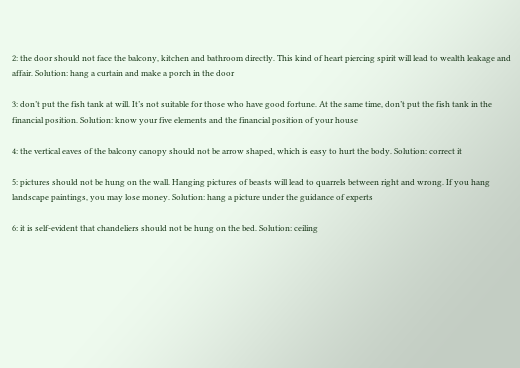2: the door should not face the balcony, kitchen and bathroom directly. This kind of heart piercing spirit will lead to wealth leakage and affair. Solution: hang a curtain and make a porch in the door

3: don’t put the fish tank at will. It’s not suitable for those who have good fortune. At the same time, don’t put the fish tank in the financial position. Solution: know your five elements and the financial position of your house

4: the vertical eaves of the balcony canopy should not be arrow shaped, which is easy to hurt the body. Solution: correct it

5: pictures should not be hung on the wall. Hanging pictures of beasts will lead to quarrels between right and wrong. If you hang landscape paintings, you may lose money. Solution: hang a picture under the guidance of experts

6: it is self-evident that chandeliers should not be hung on the bed. Solution: ceiling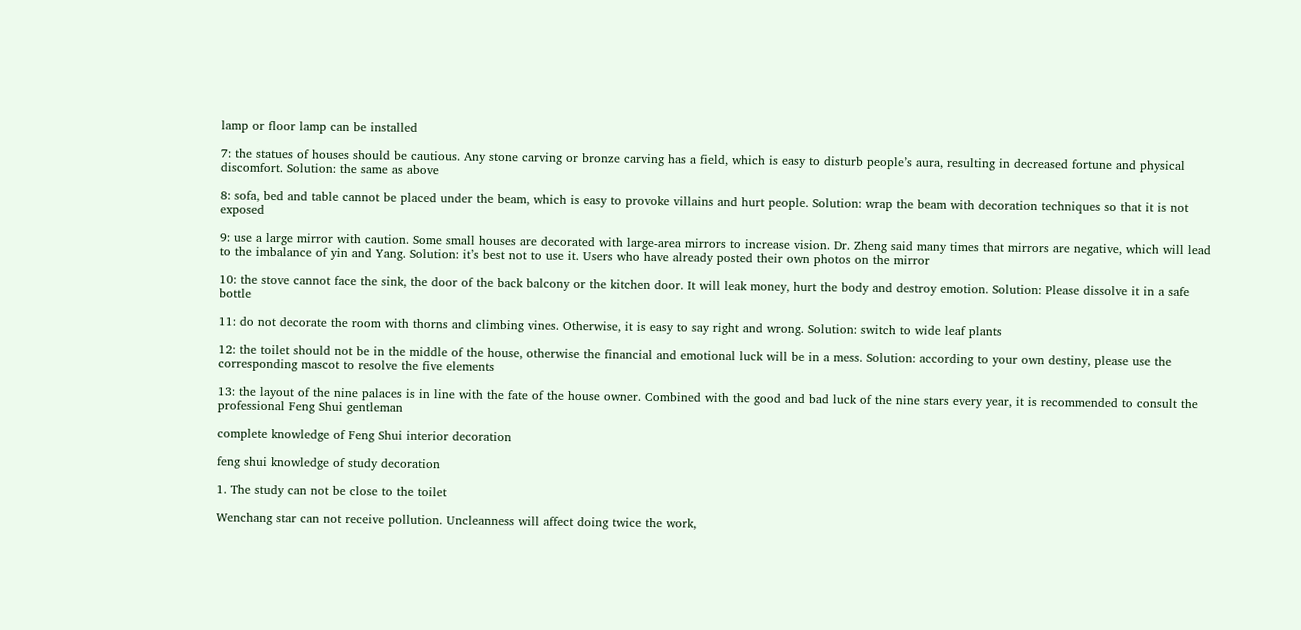lamp or floor lamp can be installed

7: the statues of houses should be cautious. Any stone carving or bronze carving has a field, which is easy to disturb people’s aura, resulting in decreased fortune and physical discomfort. Solution: the same as above

8: sofa, bed and table cannot be placed under the beam, which is easy to provoke villains and hurt people. Solution: wrap the beam with decoration techniques so that it is not exposed

9: use a large mirror with caution. Some small houses are decorated with large-area mirrors to increase vision. Dr. Zheng said many times that mirrors are negative, which will lead to the imbalance of yin and Yang. Solution: it’s best not to use it. Users who have already posted their own photos on the mirror

10: the stove cannot face the sink, the door of the back balcony or the kitchen door. It will leak money, hurt the body and destroy emotion. Solution: Please dissolve it in a safe bottle

11: do not decorate the room with thorns and climbing vines. Otherwise, it is easy to say right and wrong. Solution: switch to wide leaf plants

12: the toilet should not be in the middle of the house, otherwise the financial and emotional luck will be in a mess. Solution: according to your own destiny, please use the corresponding mascot to resolve the five elements

13: the layout of the nine palaces is in line with the fate of the house owner. Combined with the good and bad luck of the nine stars every year, it is recommended to consult the professional Feng Shui gentleman

complete knowledge of Feng Shui interior decoration

feng shui knowledge of study decoration

1. The study can not be close to the toilet

Wenchang star can not receive pollution. Uncleanness will affect doing twice the work,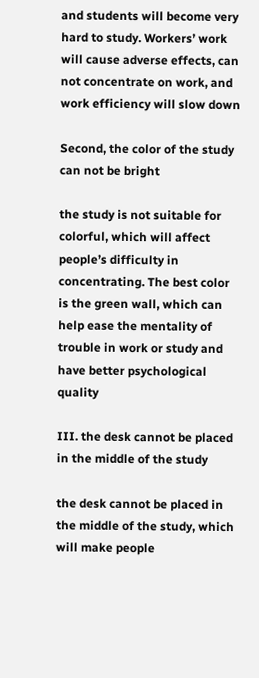and students will become very hard to study. Workers’ work will cause adverse effects, can not concentrate on work, and work efficiency will slow down

Second, the color of the study can not be bright

the study is not suitable for colorful, which will affect people’s difficulty in concentrating. The best color is the green wall, which can help ease the mentality of trouble in work or study and have better psychological quality

III. the desk cannot be placed in the middle of the study

the desk cannot be placed in the middle of the study, which will make people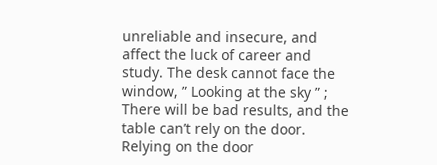unreliable and insecure, and affect the luck of career and study. The desk cannot face the window, ” Looking at the sky ” ; There will be bad results, and the table can’t rely on the door. Relying on the door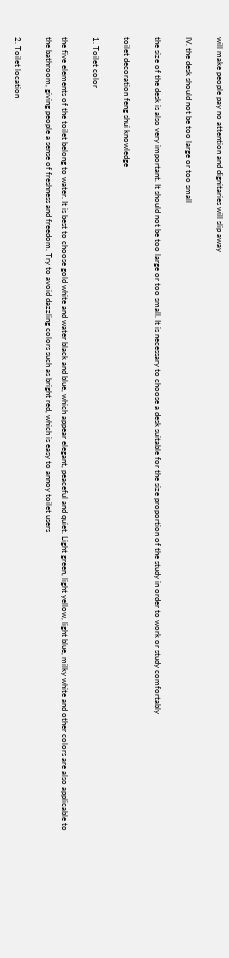will make people pay no attention and dignitaries will slip away

IV. the desk should not be too large or too small

the size of the desk is also very important. It should not be too large or too small. It is necessary to choose a desk suitable for the size proportion of the study in order to work or study comfortably

toilet decoration feng shui knowledge

1. Toilet color

the five elements of the toilet belong to water. It is best to choose gold white and water black and blue, which appear elegant, peaceful and quiet. Light green, light yellow, light blue, milky white and other colors are also applicable to the bathroom, giving people a sense of freshness and freedom. Try to avoid dazzling colors such as bright red, which is easy to annoy toilet users

2. Toilet location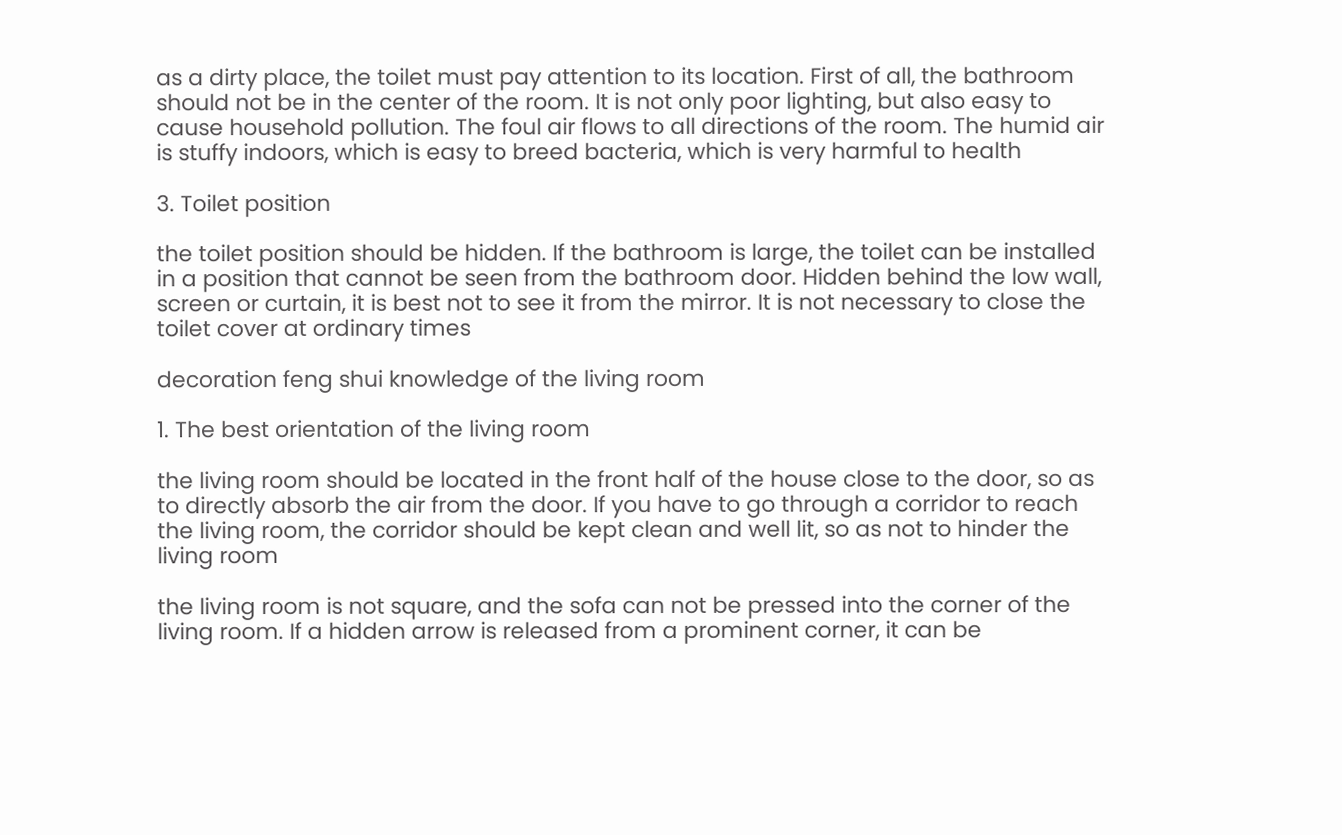as a dirty place, the toilet must pay attention to its location. First of all, the bathroom should not be in the center of the room. It is not only poor lighting, but also easy to cause household pollution. The foul air flows to all directions of the room. The humid air is stuffy indoors, which is easy to breed bacteria, which is very harmful to health

3. Toilet position

the toilet position should be hidden. If the bathroom is large, the toilet can be installed in a position that cannot be seen from the bathroom door. Hidden behind the low wall, screen or curtain, it is best not to see it from the mirror. It is not necessary to close the toilet cover at ordinary times

decoration feng shui knowledge of the living room

1. The best orientation of the living room

the living room should be located in the front half of the house close to the door, so as to directly absorb the air from the door. If you have to go through a corridor to reach the living room, the corridor should be kept clean and well lit, so as not to hinder the living room

the living room is not square, and the sofa can not be pressed into the corner of the living room. If a hidden arrow is released from a prominent corner, it can be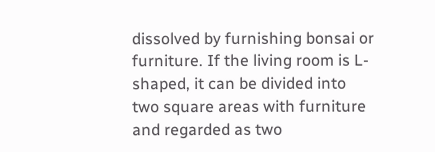dissolved by furnishing bonsai or furniture. If the living room is L-shaped, it can be divided into two square areas with furniture and regarded as two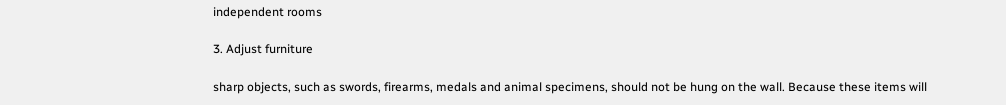independent rooms

3. Adjust furniture

sharp objects, such as swords, firearms, medals and animal specimens, should not be hung on the wall. Because these items will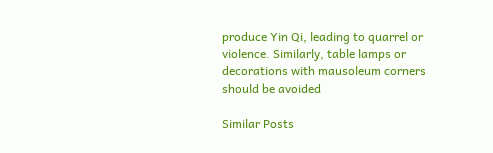produce Yin Qi, leading to quarrel or violence. Similarly, table lamps or decorations with mausoleum corners should be avoided

Similar Posts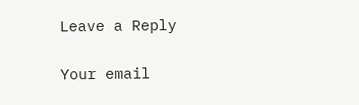Leave a Reply

Your email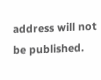address will not be published.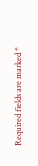Required fields are marked *